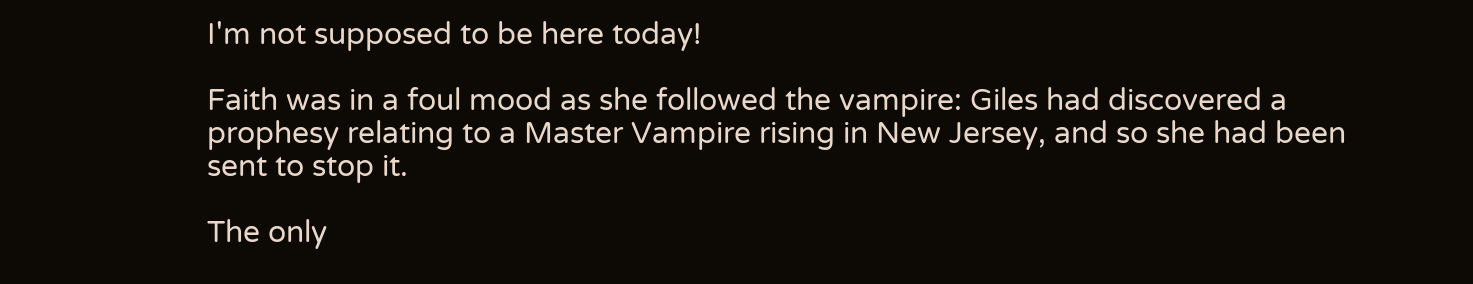I'm not supposed to be here today!

Faith was in a foul mood as she followed the vampire: Giles had discovered a prophesy relating to a Master Vampire rising in New Jersey, and so she had been sent to stop it.

The only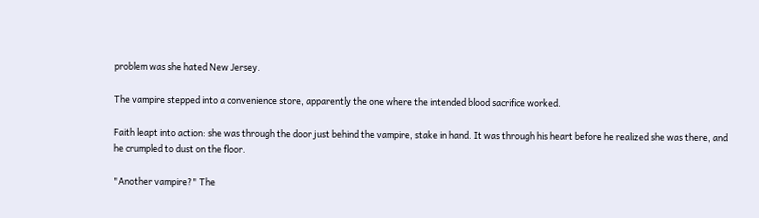problem was she hated New Jersey.

The vampire stepped into a convenience store, apparently the one where the intended blood sacrifice worked.

Faith leapt into action: she was through the door just behind the vampire, stake in hand. It was through his heart before he realized she was there, and he crumpled to dust on the floor.

"Another vampire?" The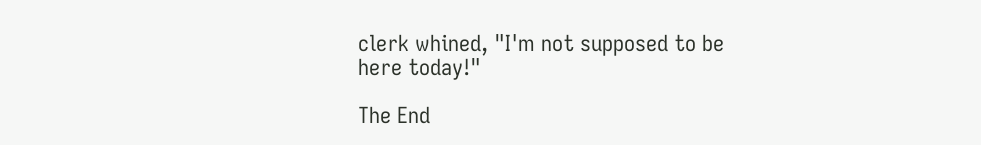clerk whined, "I'm not supposed to be here today!"

The End